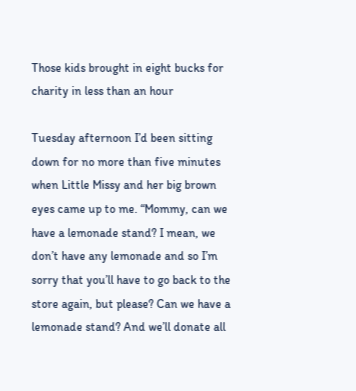Those kids brought in eight bucks for charity in less than an hour

Tuesday afternoon I’d been sitting down for no more than five minutes when Little Missy and her big brown eyes came up to me. “Mommy, can we have a lemonade stand? I mean, we don’t have any lemonade and so I’m sorry that you’ll have to go back to the store again, but please? Can we have a lemonade stand? And we’ll donate all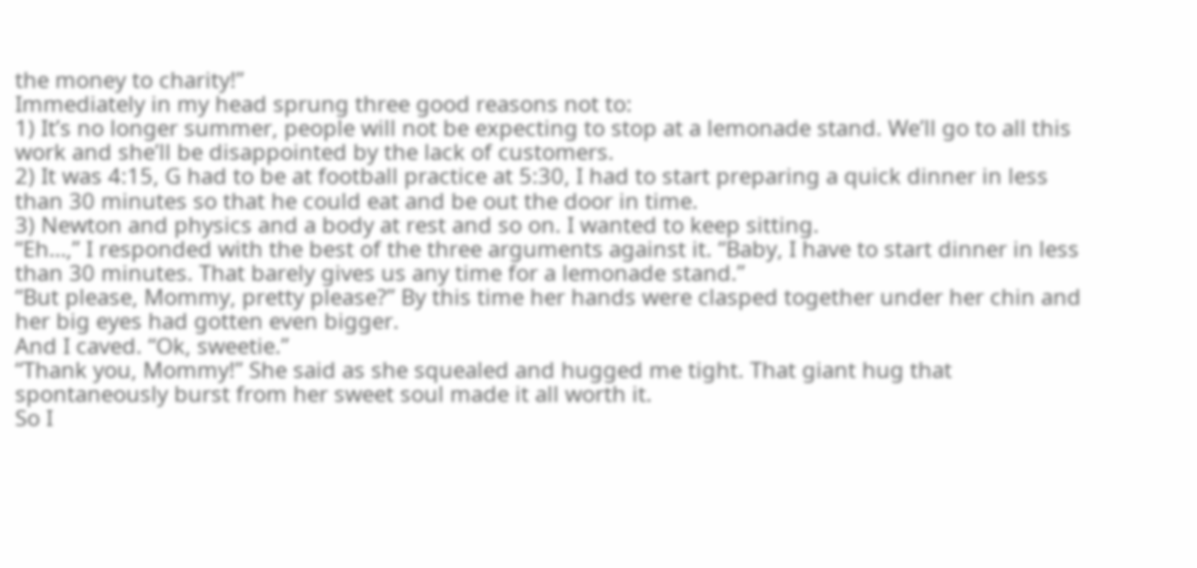the money to charity!”
Immediately in my head sprung three good reasons not to:
1) It’s no longer summer, people will not be expecting to stop at a lemonade stand. We’ll go to all this work and she’ll be disappointed by the lack of customers.
2) It was 4:15, G had to be at football practice at 5:30, I had to start preparing a quick dinner in less than 30 minutes so that he could eat and be out the door in time.
3) Newton and physics and a body at rest and so on. I wanted to keep sitting.
“Eh…,” I responded with the best of the three arguments against it. “Baby, I have to start dinner in less than 30 minutes. That barely gives us any time for a lemonade stand.”
“But please, Mommy, pretty please?” By this time her hands were clasped together under her chin and her big eyes had gotten even bigger.
And I caved. “Ok, sweetie.”
“Thank you, Mommy!” She said as she squealed and hugged me tight. That giant hug that spontaneously burst from her sweet soul made it all worth it.
So I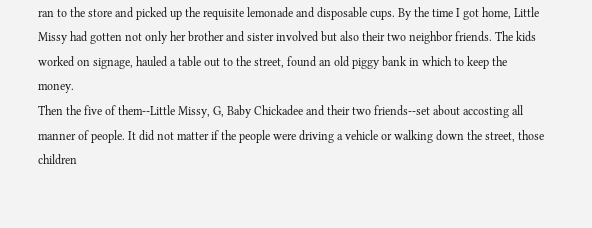ran to the store and picked up the requisite lemonade and disposable cups. By the time I got home, Little Missy had gotten not only her brother and sister involved but also their two neighbor friends. The kids worked on signage, hauled a table out to the street, found an old piggy bank in which to keep the money.
Then the five of them--Little Missy, G, Baby Chickadee and their two friends--set about accosting all manner of people. It did not matter if the people were driving a vehicle or walking down the street, those children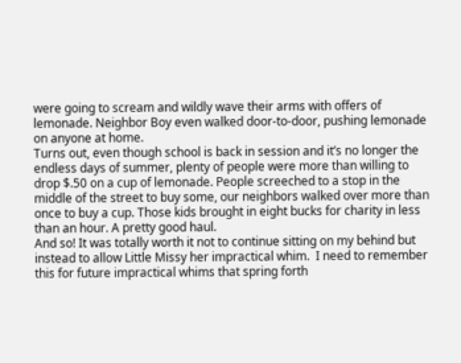were going to scream and wildly wave their arms with offers of lemonade. Neighbor Boy even walked door-to-door, pushing lemonade on anyone at home.
Turns out, even though school is back in session and it’s no longer the endless days of summer, plenty of people were more than willing to drop $.50 on a cup of lemonade. People screeched to a stop in the middle of the street to buy some, our neighbors walked over more than once to buy a cup. Those kids brought in eight bucks for charity in less than an hour. A pretty good haul.
And so! It was totally worth it not to continue sitting on my behind but instead to allow Little Missy her impractical whim.  I need to remember this for future impractical whims that spring forth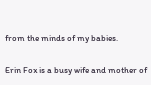from the minds of my babies.

Erin Fox is a busy wife and mother of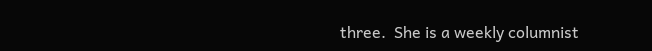three.  She is a weekly columnist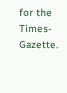for the Times- Gazette.